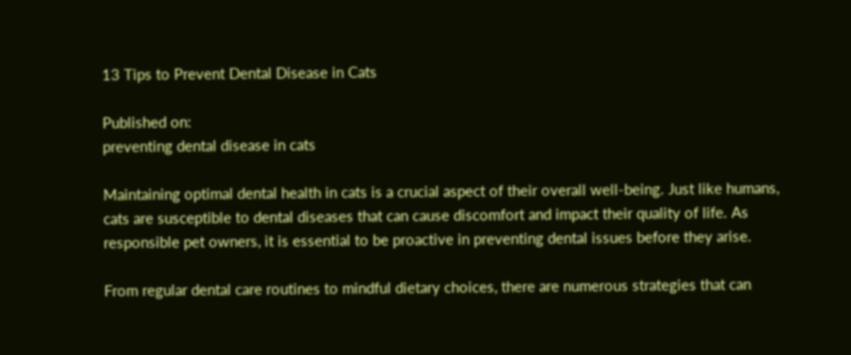13 Tips to Prevent Dental Disease in Cats

Published on:
preventing dental disease in cats

Maintaining optimal dental health in cats is a crucial aspect of their overall well-being. Just like humans, cats are susceptible to dental diseases that can cause discomfort and impact their quality of life. As responsible pet owners, it is essential to be proactive in preventing dental issues before they arise.

From regular dental care routines to mindful dietary choices, there are numerous strategies that can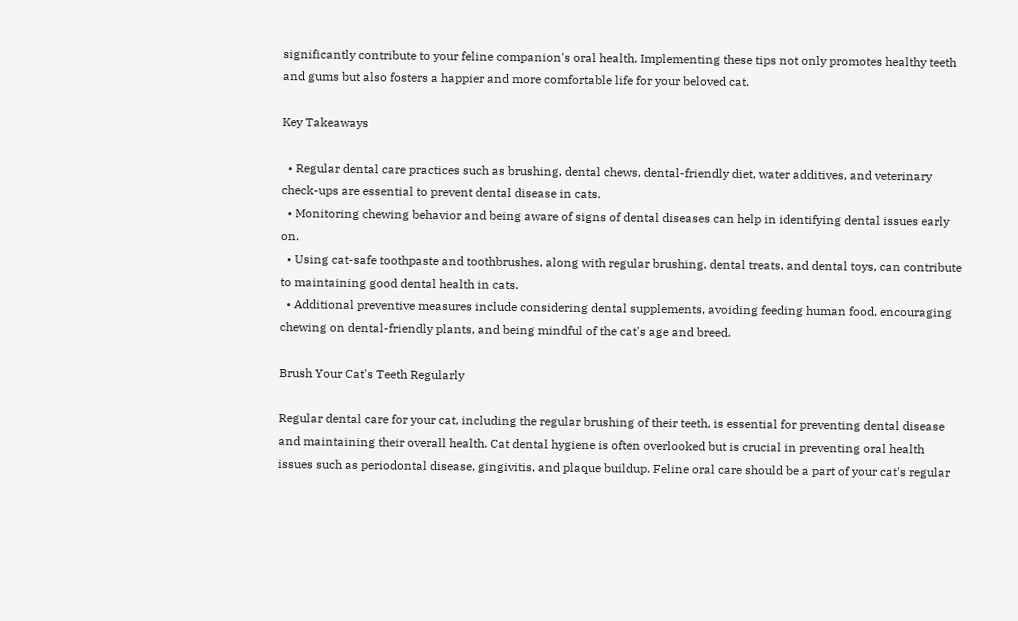significantly contribute to your feline companion's oral health. Implementing these tips not only promotes healthy teeth and gums but also fosters a happier and more comfortable life for your beloved cat.

Key Takeaways

  • Regular dental care practices such as brushing, dental chews, dental-friendly diet, water additives, and veterinary check-ups are essential to prevent dental disease in cats.
  • Monitoring chewing behavior and being aware of signs of dental diseases can help in identifying dental issues early on.
  • Using cat-safe toothpaste and toothbrushes, along with regular brushing, dental treats, and dental toys, can contribute to maintaining good dental health in cats.
  • Additional preventive measures include considering dental supplements, avoiding feeding human food, encouraging chewing on dental-friendly plants, and being mindful of the cat's age and breed.

Brush Your Cat's Teeth Regularly

Regular dental care for your cat, including the regular brushing of their teeth, is essential for preventing dental disease and maintaining their overall health. Cat dental hygiene is often overlooked but is crucial in preventing oral health issues such as periodontal disease, gingivitis, and plaque buildup. Feline oral care should be a part of your cat's regular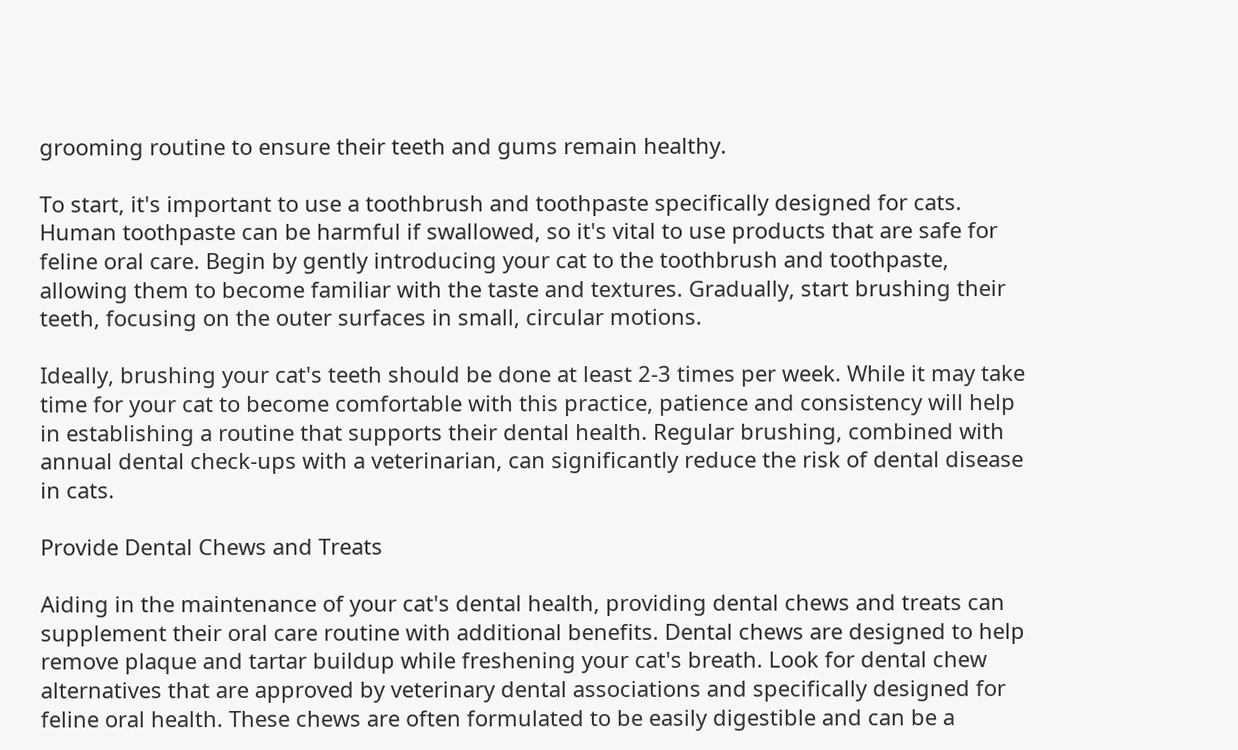grooming routine to ensure their teeth and gums remain healthy.

To start, it's important to use a toothbrush and toothpaste specifically designed for cats. Human toothpaste can be harmful if swallowed, so it's vital to use products that are safe for feline oral care. Begin by gently introducing your cat to the toothbrush and toothpaste, allowing them to become familiar with the taste and textures. Gradually, start brushing their teeth, focusing on the outer surfaces in small, circular motions.

Ideally, brushing your cat's teeth should be done at least 2-3 times per week. While it may take time for your cat to become comfortable with this practice, patience and consistency will help in establishing a routine that supports their dental health. Regular brushing, combined with annual dental check-ups with a veterinarian, can significantly reduce the risk of dental disease in cats.

Provide Dental Chews and Treats

Aiding in the maintenance of your cat's dental health, providing dental chews and treats can supplement their oral care routine with additional benefits. Dental chews are designed to help remove plaque and tartar buildup while freshening your cat's breath. Look for dental chew alternatives that are approved by veterinary dental associations and specifically designed for feline oral health. These chews are often formulated to be easily digestible and can be a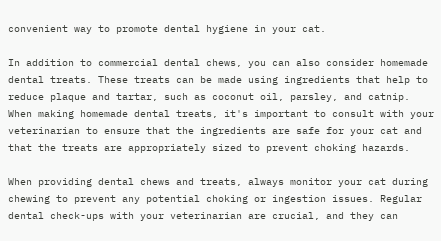convenient way to promote dental hygiene in your cat.

In addition to commercial dental chews, you can also consider homemade dental treats. These treats can be made using ingredients that help to reduce plaque and tartar, such as coconut oil, parsley, and catnip. When making homemade dental treats, it's important to consult with your veterinarian to ensure that the ingredients are safe for your cat and that the treats are appropriately sized to prevent choking hazards.

When providing dental chews and treats, always monitor your cat during chewing to prevent any potential choking or ingestion issues. Regular dental check-ups with your veterinarian are crucial, and they can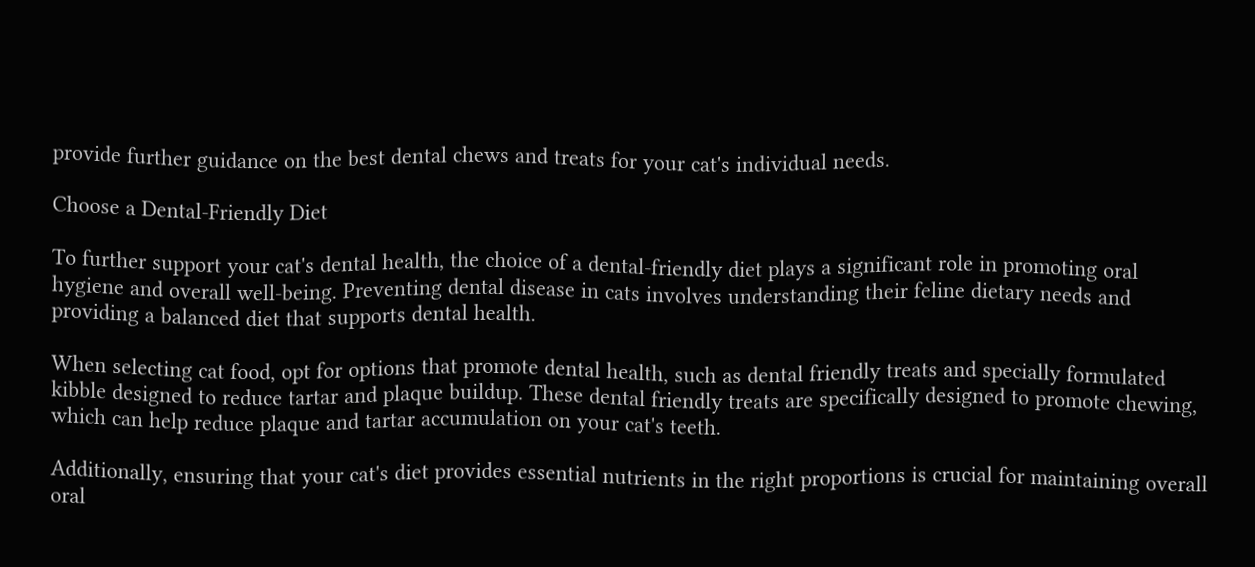provide further guidance on the best dental chews and treats for your cat's individual needs.

Choose a Dental-Friendly Diet

To further support your cat's dental health, the choice of a dental-friendly diet plays a significant role in promoting oral hygiene and overall well-being. Preventing dental disease in cats involves understanding their feline dietary needs and providing a balanced diet that supports dental health.

When selecting cat food, opt for options that promote dental health, such as dental friendly treats and specially formulated kibble designed to reduce tartar and plaque buildup. These dental friendly treats are specifically designed to promote chewing, which can help reduce plaque and tartar accumulation on your cat's teeth.

Additionally, ensuring that your cat's diet provides essential nutrients in the right proportions is crucial for maintaining overall oral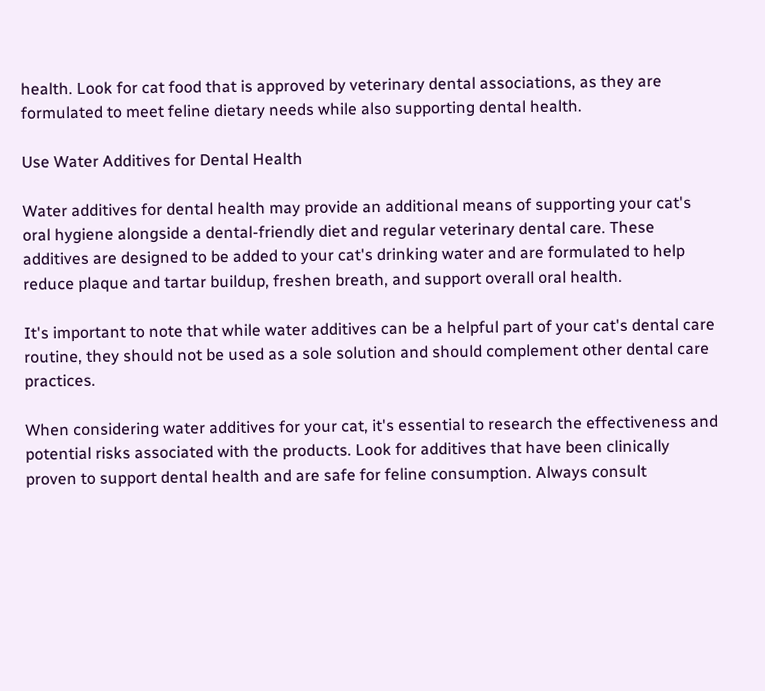health. Look for cat food that is approved by veterinary dental associations, as they are formulated to meet feline dietary needs while also supporting dental health.

Use Water Additives for Dental Health

Water additives for dental health may provide an additional means of supporting your cat's oral hygiene alongside a dental-friendly diet and regular veterinary dental care. These additives are designed to be added to your cat's drinking water and are formulated to help reduce plaque and tartar buildup, freshen breath, and support overall oral health.

It's important to note that while water additives can be a helpful part of your cat's dental care routine, they should not be used as a sole solution and should complement other dental care practices.

When considering water additives for your cat, it's essential to research the effectiveness and potential risks associated with the products. Look for additives that have been clinically proven to support dental health and are safe for feline consumption. Always consult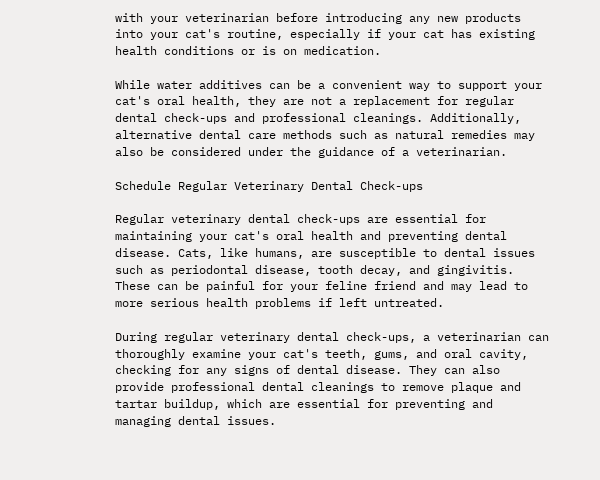with your veterinarian before introducing any new products into your cat's routine, especially if your cat has existing health conditions or is on medication.

While water additives can be a convenient way to support your cat's oral health, they are not a replacement for regular dental check-ups and professional cleanings. Additionally, alternative dental care methods such as natural remedies may also be considered under the guidance of a veterinarian.

Schedule Regular Veterinary Dental Check-ups

Regular veterinary dental check-ups are essential for maintaining your cat's oral health and preventing dental disease. Cats, like humans, are susceptible to dental issues such as periodontal disease, tooth decay, and gingivitis. These can be painful for your feline friend and may lead to more serious health problems if left untreated.

During regular veterinary dental check-ups, a veterinarian can thoroughly examine your cat's teeth, gums, and oral cavity, checking for any signs of dental disease. They can also provide professional dental cleanings to remove plaque and tartar buildup, which are essential for preventing and managing dental issues.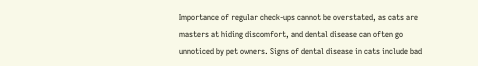Importance of regular check-ups cannot be overstated, as cats are masters at hiding discomfort, and dental disease can often go unnoticed by pet owners. Signs of dental disease in cats include bad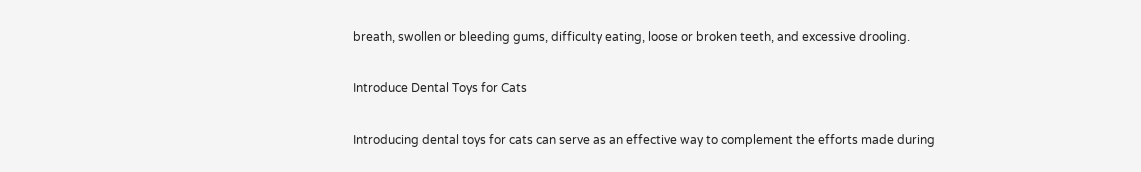breath, swollen or bleeding gums, difficulty eating, loose or broken teeth, and excessive drooling.

Introduce Dental Toys for Cats

Introducing dental toys for cats can serve as an effective way to complement the efforts made during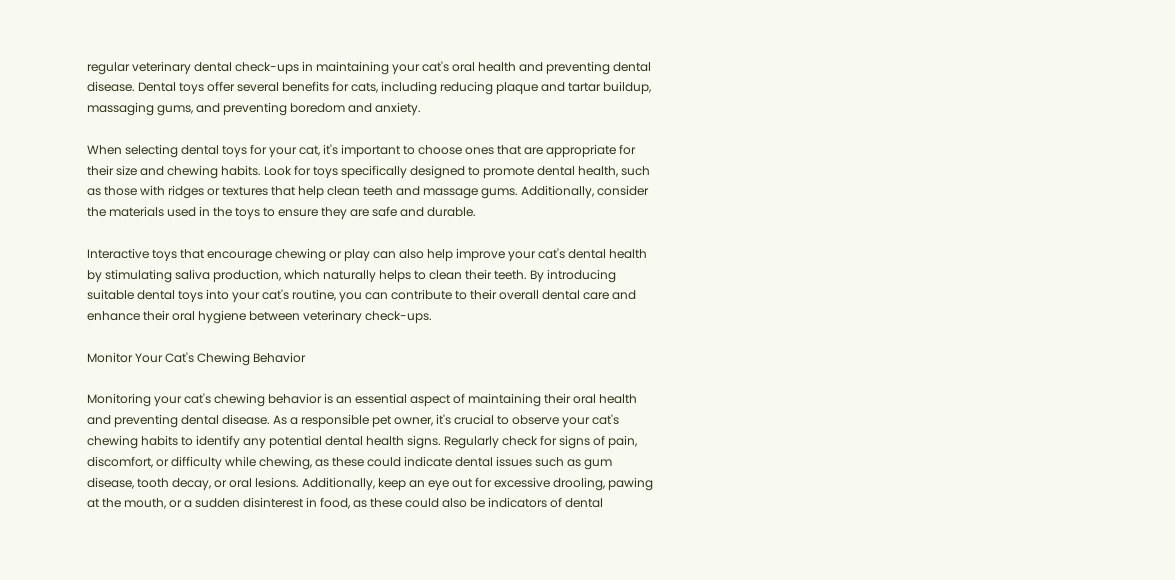regular veterinary dental check-ups in maintaining your cat's oral health and preventing dental disease. Dental toys offer several benefits for cats, including reducing plaque and tartar buildup, massaging gums, and preventing boredom and anxiety.

When selecting dental toys for your cat, it's important to choose ones that are appropriate for their size and chewing habits. Look for toys specifically designed to promote dental health, such as those with ridges or textures that help clean teeth and massage gums. Additionally, consider the materials used in the toys to ensure they are safe and durable.

Interactive toys that encourage chewing or play can also help improve your cat's dental health by stimulating saliva production, which naturally helps to clean their teeth. By introducing suitable dental toys into your cat's routine, you can contribute to their overall dental care and enhance their oral hygiene between veterinary check-ups.

Monitor Your Cat's Chewing Behavior

Monitoring your cat's chewing behavior is an essential aspect of maintaining their oral health and preventing dental disease. As a responsible pet owner, it's crucial to observe your cat's chewing habits to identify any potential dental health signs. Regularly check for signs of pain, discomfort, or difficulty while chewing, as these could indicate dental issues such as gum disease, tooth decay, or oral lesions. Additionally, keep an eye out for excessive drooling, pawing at the mouth, or a sudden disinterest in food, as these could also be indicators of dental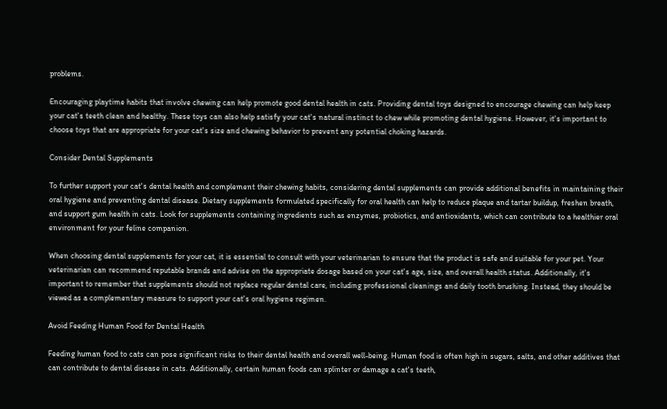problems.

Encouraging playtime habits that involve chewing can help promote good dental health in cats. Providing dental toys designed to encourage chewing can help keep your cat's teeth clean and healthy. These toys can also help satisfy your cat's natural instinct to chew while promoting dental hygiene. However, it's important to choose toys that are appropriate for your cat's size and chewing behavior to prevent any potential choking hazards.

Consider Dental Supplements

To further support your cat's dental health and complement their chewing habits, considering dental supplements can provide additional benefits in maintaining their oral hygiene and preventing dental disease. Dietary supplements formulated specifically for oral health can help to reduce plaque and tartar buildup, freshen breath, and support gum health in cats. Look for supplements containing ingredients such as enzymes, probiotics, and antioxidants, which can contribute to a healthier oral environment for your feline companion.

When choosing dental supplements for your cat, it is essential to consult with your veterinarian to ensure that the product is safe and suitable for your pet. Your veterinarian can recommend reputable brands and advise on the appropriate dosage based on your cat's age, size, and overall health status. Additionally, it's important to remember that supplements should not replace regular dental care, including professional cleanings and daily tooth brushing. Instead, they should be viewed as a complementary measure to support your cat's oral hygiene regimen.

Avoid Feeding Human Food for Dental Health

Feeding human food to cats can pose significant risks to their dental health and overall well-being. Human food is often high in sugars, salts, and other additives that can contribute to dental disease in cats. Additionally, certain human foods can splinter or damage a cat's teeth,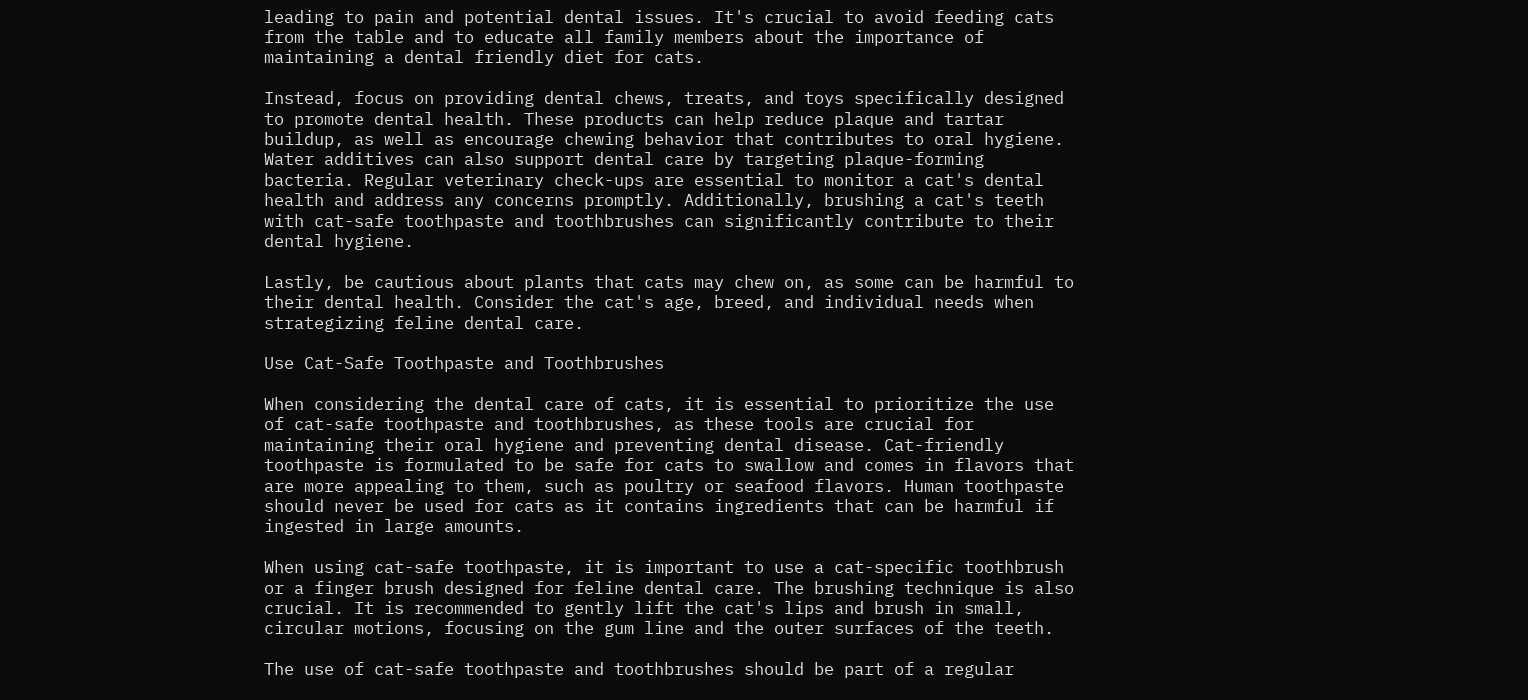leading to pain and potential dental issues. It's crucial to avoid feeding cats from the table and to educate all family members about the importance of maintaining a dental friendly diet for cats.

Instead, focus on providing dental chews, treats, and toys specifically designed to promote dental health. These products can help reduce plaque and tartar buildup, as well as encourage chewing behavior that contributes to oral hygiene. Water additives can also support dental care by targeting plaque-forming bacteria. Regular veterinary check-ups are essential to monitor a cat's dental health and address any concerns promptly. Additionally, brushing a cat's teeth with cat-safe toothpaste and toothbrushes can significantly contribute to their dental hygiene.

Lastly, be cautious about plants that cats may chew on, as some can be harmful to their dental health. Consider the cat's age, breed, and individual needs when strategizing feline dental care.

Use Cat-Safe Toothpaste and Toothbrushes

When considering the dental care of cats, it is essential to prioritize the use of cat-safe toothpaste and toothbrushes, as these tools are crucial for maintaining their oral hygiene and preventing dental disease. Cat-friendly toothpaste is formulated to be safe for cats to swallow and comes in flavors that are more appealing to them, such as poultry or seafood flavors. Human toothpaste should never be used for cats as it contains ingredients that can be harmful if ingested in large amounts.

When using cat-safe toothpaste, it is important to use a cat-specific toothbrush or a finger brush designed for feline dental care. The brushing technique is also crucial. It is recommended to gently lift the cat's lips and brush in small, circular motions, focusing on the gum line and the outer surfaces of the teeth.

The use of cat-safe toothpaste and toothbrushes should be part of a regular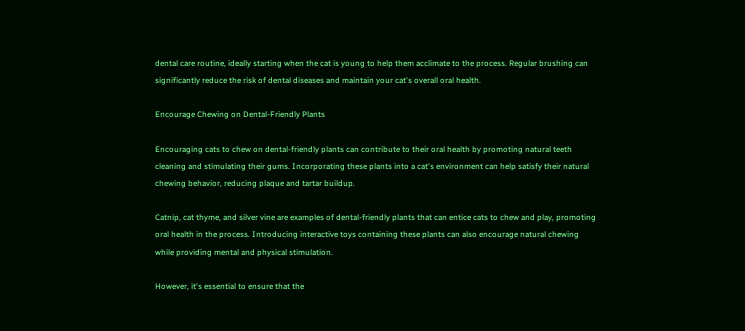dental care routine, ideally starting when the cat is young to help them acclimate to the process. Regular brushing can significantly reduce the risk of dental diseases and maintain your cat's overall oral health.

Encourage Chewing on Dental-Friendly Plants

Encouraging cats to chew on dental-friendly plants can contribute to their oral health by promoting natural teeth cleaning and stimulating their gums. Incorporating these plants into a cat's environment can help satisfy their natural chewing behavior, reducing plaque and tartar buildup.

Catnip, cat thyme, and silver vine are examples of dental-friendly plants that can entice cats to chew and play, promoting oral health in the process. Introducing interactive toys containing these plants can also encourage natural chewing while providing mental and physical stimulation.

However, it's essential to ensure that the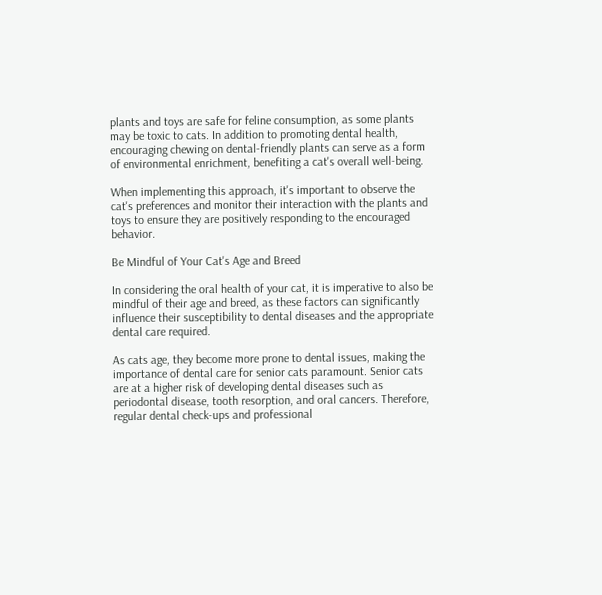plants and toys are safe for feline consumption, as some plants may be toxic to cats. In addition to promoting dental health, encouraging chewing on dental-friendly plants can serve as a form of environmental enrichment, benefiting a cat's overall well-being.

When implementing this approach, it's important to observe the cat's preferences and monitor their interaction with the plants and toys to ensure they are positively responding to the encouraged behavior.

Be Mindful of Your Cat's Age and Breed

In considering the oral health of your cat, it is imperative to also be mindful of their age and breed, as these factors can significantly influence their susceptibility to dental diseases and the appropriate dental care required.

As cats age, they become more prone to dental issues, making the importance of dental care for senior cats paramount. Senior cats are at a higher risk of developing dental diseases such as periodontal disease, tooth resorption, and oral cancers. Therefore, regular dental check-ups and professional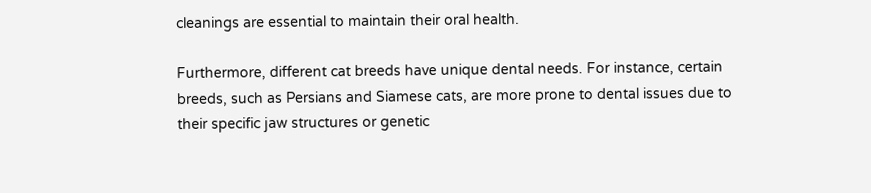cleanings are essential to maintain their oral health.

Furthermore, different cat breeds have unique dental needs. For instance, certain breeds, such as Persians and Siamese cats, are more prone to dental issues due to their specific jaw structures or genetic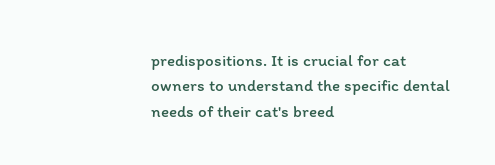predispositions. It is crucial for cat owners to understand the specific dental needs of their cat's breed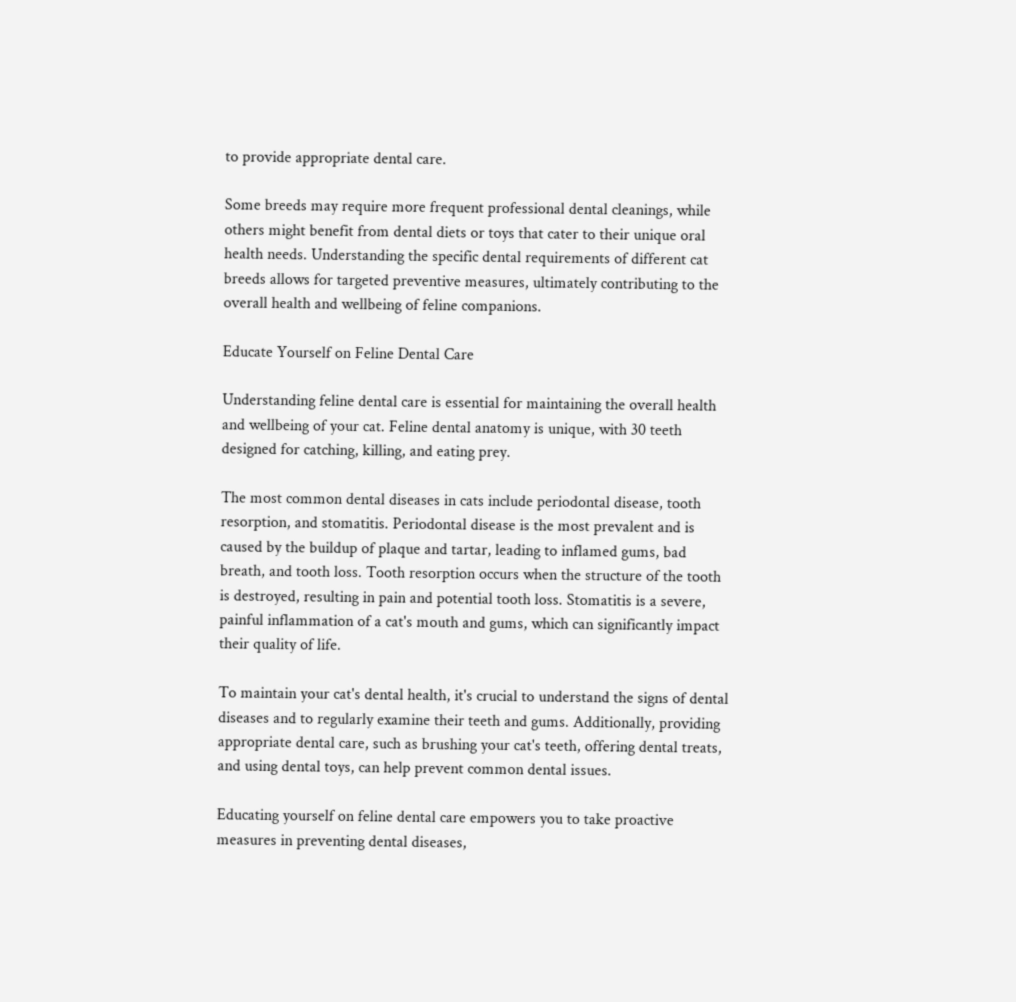to provide appropriate dental care.

Some breeds may require more frequent professional dental cleanings, while others might benefit from dental diets or toys that cater to their unique oral health needs. Understanding the specific dental requirements of different cat breeds allows for targeted preventive measures, ultimately contributing to the overall health and wellbeing of feline companions.

Educate Yourself on Feline Dental Care

Understanding feline dental care is essential for maintaining the overall health and wellbeing of your cat. Feline dental anatomy is unique, with 30 teeth designed for catching, killing, and eating prey.

The most common dental diseases in cats include periodontal disease, tooth resorption, and stomatitis. Periodontal disease is the most prevalent and is caused by the buildup of plaque and tartar, leading to inflamed gums, bad breath, and tooth loss. Tooth resorption occurs when the structure of the tooth is destroyed, resulting in pain and potential tooth loss. Stomatitis is a severe, painful inflammation of a cat's mouth and gums, which can significantly impact their quality of life.

To maintain your cat's dental health, it's crucial to understand the signs of dental diseases and to regularly examine their teeth and gums. Additionally, providing appropriate dental care, such as brushing your cat's teeth, offering dental treats, and using dental toys, can help prevent common dental issues.

Educating yourself on feline dental care empowers you to take proactive measures in preventing dental diseases,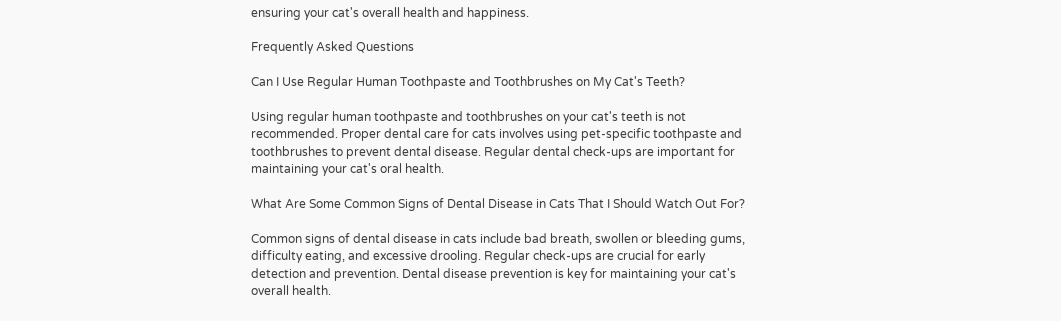ensuring your cat's overall health and happiness.

Frequently Asked Questions

Can I Use Regular Human Toothpaste and Toothbrushes on My Cat's Teeth?

Using regular human toothpaste and toothbrushes on your cat's teeth is not recommended. Proper dental care for cats involves using pet-specific toothpaste and toothbrushes to prevent dental disease. Regular dental check-ups are important for maintaining your cat's oral health.

What Are Some Common Signs of Dental Disease in Cats That I Should Watch Out For?

Common signs of dental disease in cats include bad breath, swollen or bleeding gums, difficulty eating, and excessive drooling. Regular check-ups are crucial for early detection and prevention. Dental disease prevention is key for maintaining your cat's overall health.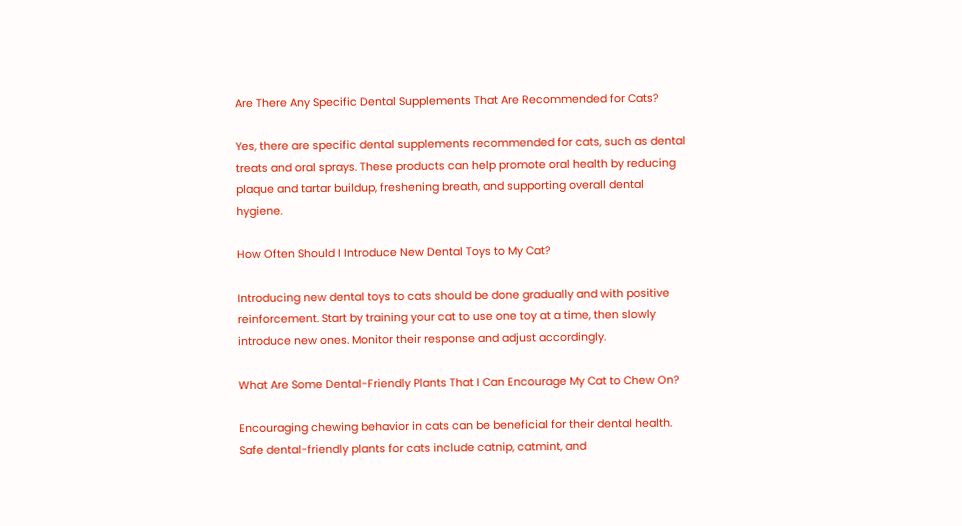Are There Any Specific Dental Supplements That Are Recommended for Cats?

Yes, there are specific dental supplements recommended for cats, such as dental treats and oral sprays. These products can help promote oral health by reducing plaque and tartar buildup, freshening breath, and supporting overall dental hygiene.

How Often Should I Introduce New Dental Toys to My Cat?

Introducing new dental toys to cats should be done gradually and with positive reinforcement. Start by training your cat to use one toy at a time, then slowly introduce new ones. Monitor their response and adjust accordingly.

What Are Some Dental-Friendly Plants That I Can Encourage My Cat to Chew On?

Encouraging chewing behavior in cats can be beneficial for their dental health. Safe dental-friendly plants for cats include catnip, catmint, and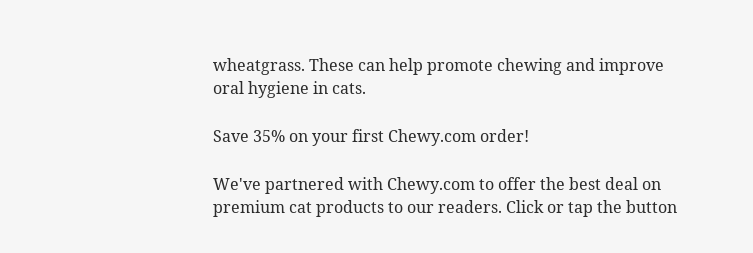wheatgrass. These can help promote chewing and improve oral hygiene in cats.

Save 35% on your first Chewy.com order!

We've partnered with Chewy.com to offer the best deal on premium cat products to our readers. Click or tap the button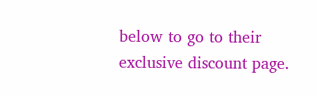below to go to their exclusive discount page.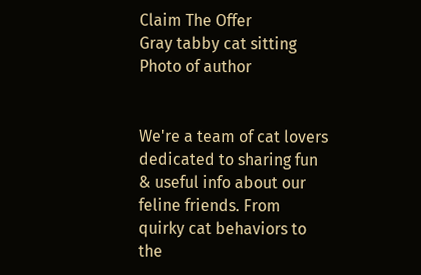Claim The Offer
Gray tabby cat sitting
Photo of author


We're a team of cat lovers dedicated to sharing fun & useful info about our feline friends. From quirky cat behaviors to the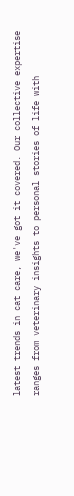latest trends in cat care, we've got it covered. Our collective expertise ranges from veterinary insights to personal stories of life with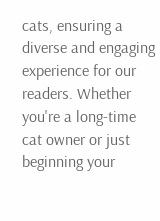cats, ensuring a diverse and engaging experience for our readers. Whether you're a long-time cat owner or just beginning your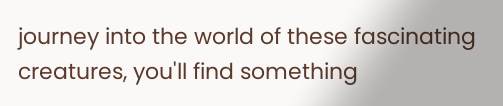journey into the world of these fascinating creatures, you'll find something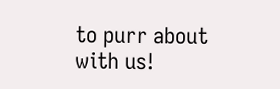to purr about with us!